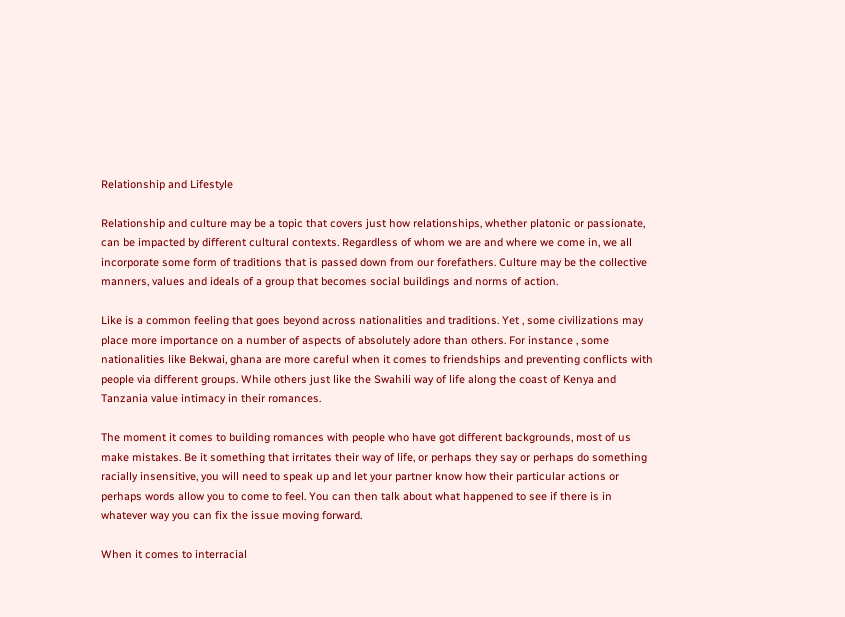Relationship and Lifestyle

Relationship and culture may be a topic that covers just how relationships, whether platonic or passionate, can be impacted by different cultural contexts. Regardless of whom we are and where we come in, we all incorporate some form of traditions that is passed down from our forefathers. Culture may be the collective manners, values and ideals of a group that becomes social buildings and norms of action.

Like is a common feeling that goes beyond across nationalities and traditions. Yet , some civilizations may place more importance on a number of aspects of absolutely adore than others. For instance , some nationalities like Bekwai, ghana are more careful when it comes to friendships and preventing conflicts with people via different groups. While others just like the Swahili way of life along the coast of Kenya and Tanzania value intimacy in their romances.

The moment it comes to building romances with people who have got different backgrounds, most of us make mistakes. Be it something that irritates their way of life, or perhaps they say or perhaps do something racially insensitive, you will need to speak up and let your partner know how their particular actions or perhaps words allow you to come to feel. You can then talk about what happened to see if there is in whatever way you can fix the issue moving forward.

When it comes to interracial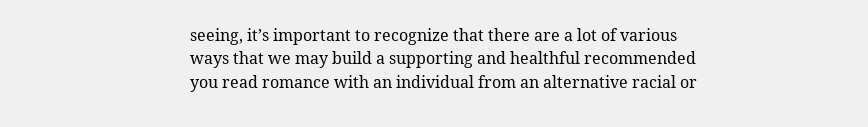seeing, it’s important to recognize that there are a lot of various ways that we may build a supporting and healthful recommended you read romance with an individual from an alternative racial or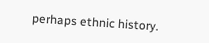perhaps ethnic history.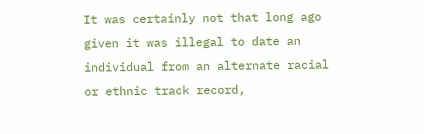It was certainly not that long ago given it was illegal to date an individual from an alternate racial or ethnic track record,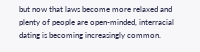but now that laws become more relaxed and plenty of people are open-minded, interracial dating is becoming increasingly common.